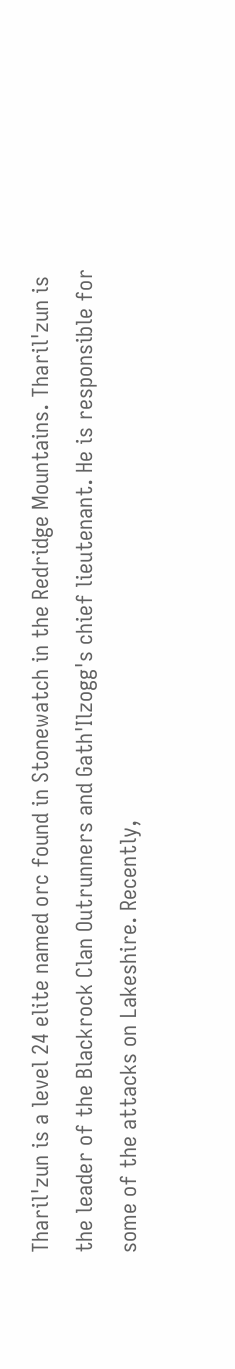Tharil'zun is a level 24 elite named orc found in Stonewatch in the Redridge Mountains. Tharil'zun is the leader of the Blackrock Clan Outrunners and Gath'Ilzogg's chief lieutenant. He is responsible for some of the attacks on Lakeshire. Recently,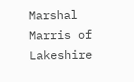Marshal Marris of Lakeshire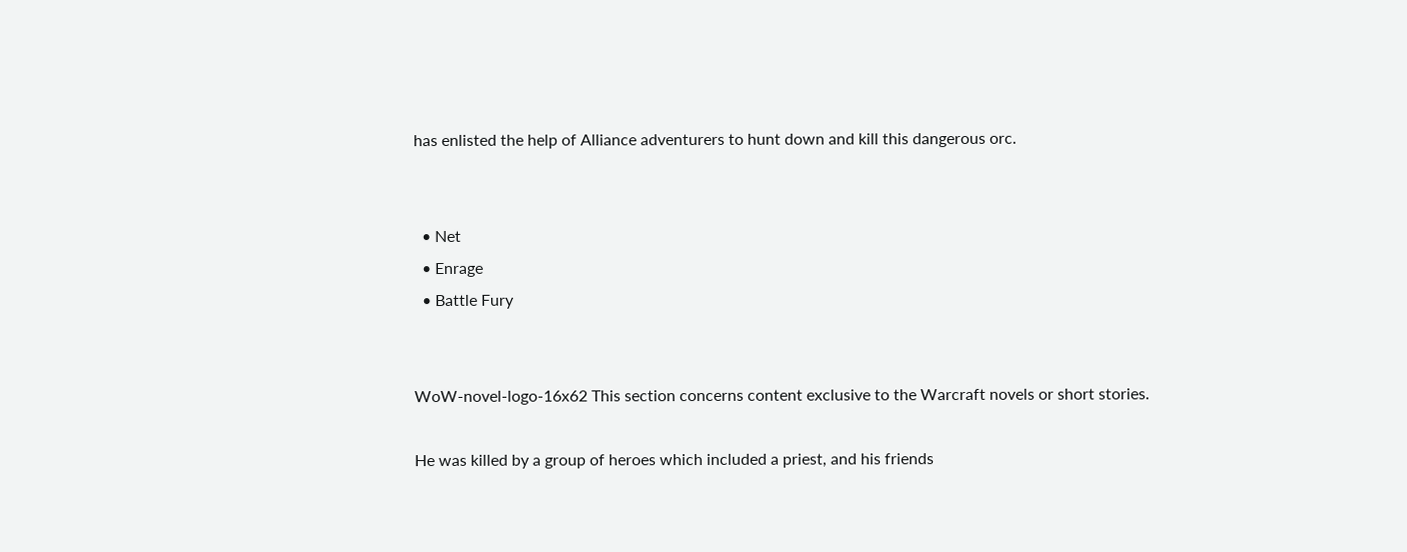has enlisted the help of Alliance adventurers to hunt down and kill this dangerous orc.


  • Net
  • Enrage
  • Battle Fury


WoW-novel-logo-16x62 This section concerns content exclusive to the Warcraft novels or short stories.

He was killed by a group of heroes which included a priest, and his friends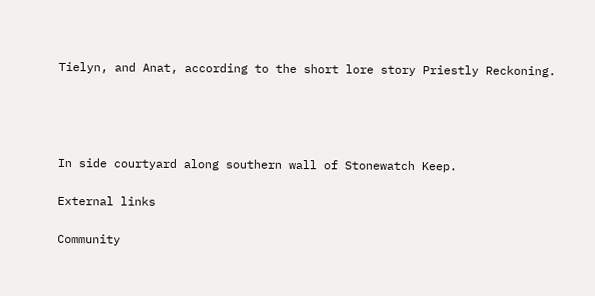Tielyn, and Anat, according to the short lore story Priestly Reckoning.




In side courtyard along southern wall of Stonewatch Keep.

External links

Community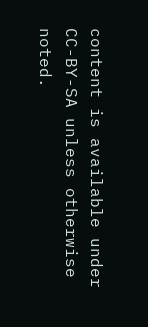content is available under CC-BY-SA unless otherwise noted.